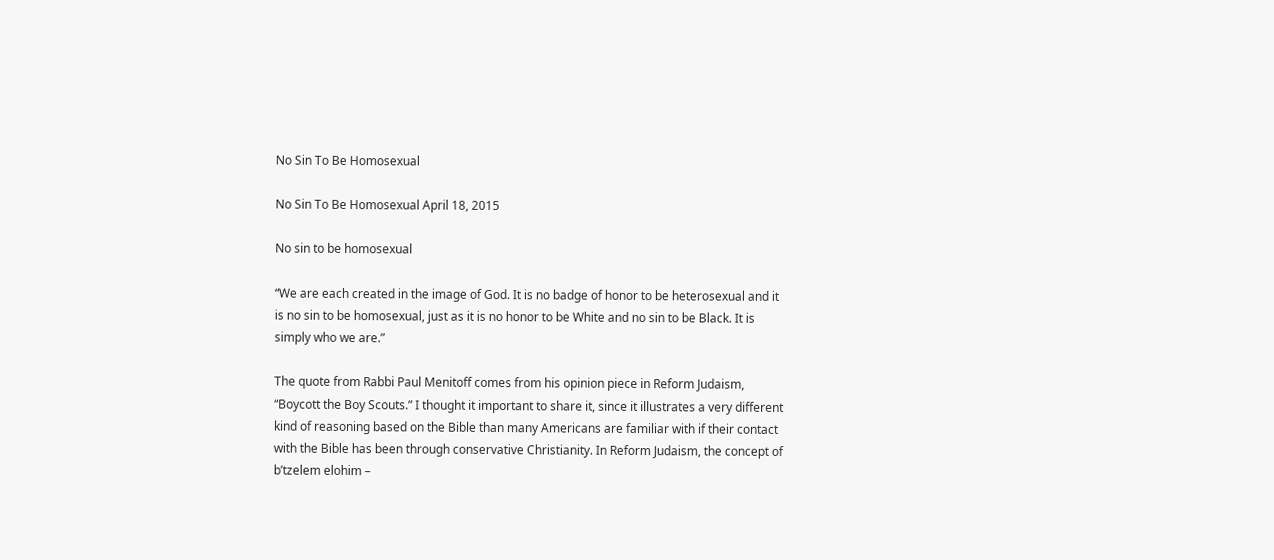No Sin To Be Homosexual

No Sin To Be Homosexual April 18, 2015

No sin to be homosexual

“We are each created in the image of God. It is no badge of honor to be heterosexual and it is no sin to be homosexual, just as it is no honor to be White and no sin to be Black. It is simply who we are.”

The quote from Rabbi Paul Menitoff comes from his opinion piece in Reform Judaism, “Boycott the Boy Scouts.” I thought it important to share it, since it illustrates a very different kind of reasoning based on the Bible than many Americans are familiar with if their contact with the Bible has been through conservative Christianity. In Reform Judaism, the concept of b’tzelem elohim –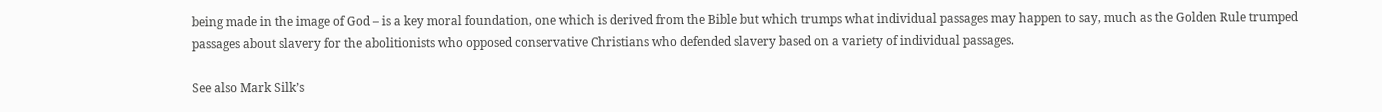being made in the image of God – is a key moral foundation, one which is derived from the Bible but which trumps what individual passages may happen to say, much as the Golden Rule trumped passages about slavery for the abolitionists who opposed conservative Christians who defended slavery based on a variety of individual passages.

See also Mark Silk’s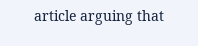article arguing that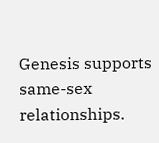Genesis supports same-sex relationships.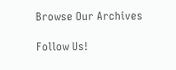Browse Our Archives

Follow Us!